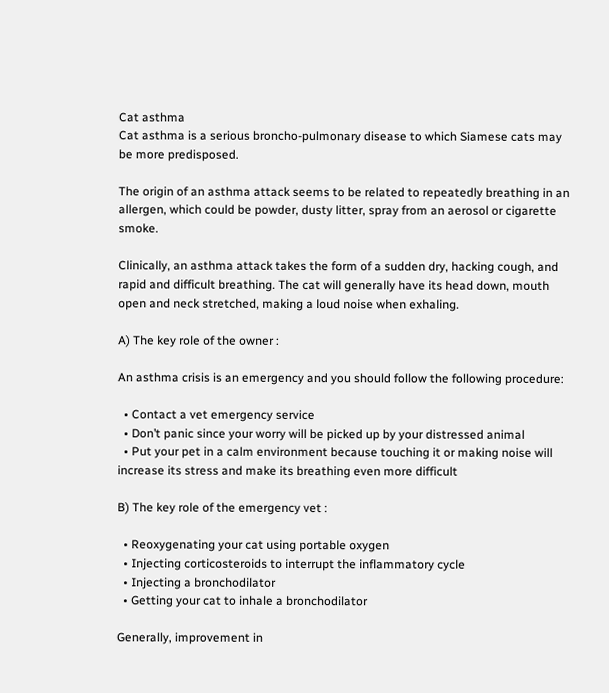Cat asthma
Cat asthma is a serious broncho-pulmonary disease to which Siamese cats may be more predisposed.

The origin of an asthma attack seems to be related to repeatedly breathing in an allergen, which could be powder, dusty litter, spray from an aerosol or cigarette smoke.

Clinically, an asthma attack takes the form of a sudden dry, hacking cough, and rapid and difficult breathing. The cat will generally have its head down, mouth open and neck stretched, making a loud noise when exhaling.

A) The key role of the owner :

An asthma crisis is an emergency and you should follow the following procedure:

  • Contact a vet emergency service
  • Don’t panic since your worry will be picked up by your distressed animal
  • Put your pet in a calm environment because touching it or making noise will increase its stress and make its breathing even more difficult

B) The key role of the emergency vet :

  • Reoxygenating your cat using portable oxygen
  • Injecting corticosteroids to interrupt the inflammatory cycle
  • Injecting a bronchodilator
  • Getting your cat to inhale a bronchodilator

Generally, improvement in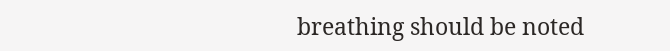breathing should be noted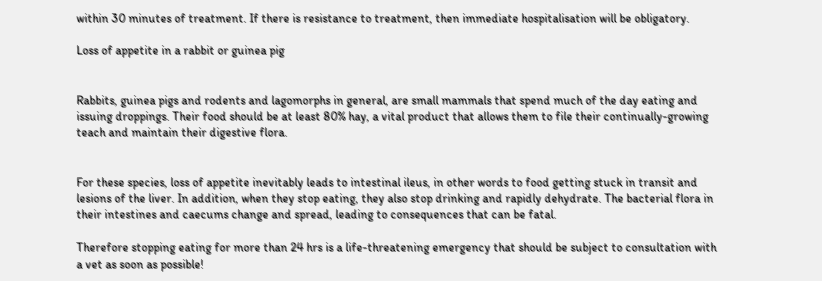within 30 minutes of treatment. If there is resistance to treatment, then immediate hospitalisation will be obligatory.

Loss of appetite in a rabbit or guinea pig


Rabbits, guinea pigs and rodents and lagomorphs in general, are small mammals that spend much of the day eating and issuing droppings. Their food should be at least 80% hay, a vital product that allows them to file their continually-growing teach and maintain their digestive flora.


For these species, loss of appetite inevitably leads to intestinal ileus, in other words to food getting stuck in transit and lesions of the liver. In addition, when they stop eating, they also stop drinking and rapidly dehydrate. The bacterial flora in their intestines and caecums change and spread, leading to consequences that can be fatal.

Therefore stopping eating for more than 24 hrs is a life-threatening emergency that should be subject to consultation with a vet as soon as possible!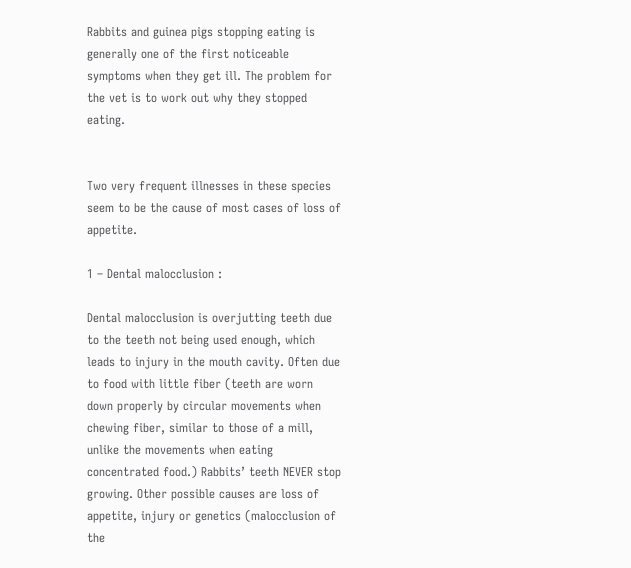Rabbits and guinea pigs stopping eating is generally one of the first noticeable symptoms when they get ill. The problem for the vet is to work out why they stopped eating.


Two very frequent illnesses in these species seem to be the cause of most cases of loss of appetite.

1 – Dental malocclusion :

Dental malocclusion is overjutting teeth due to the teeth not being used enough, which leads to injury in the mouth cavity. Often due to food with little fiber (teeth are worn down properly by circular movements when chewing fiber, similar to those of a mill, unlike the movements when eating concentrated food.) Rabbits’ teeth NEVER stop growing. Other possible causes are loss of appetite, injury or genetics (malocclusion of the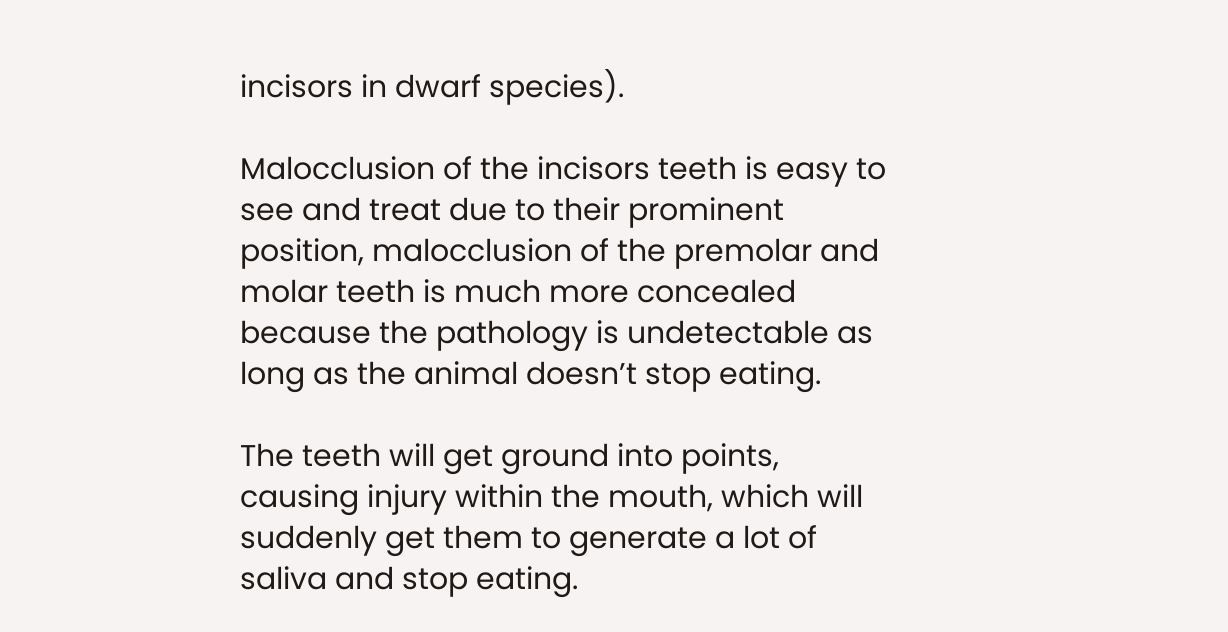incisors in dwarf species).

Malocclusion of the incisors teeth is easy to see and treat due to their prominent position, malocclusion of the premolar and molar teeth is much more concealed because the pathology is undetectable as long as the animal doesn’t stop eating.

The teeth will get ground into points, causing injury within the mouth, which will suddenly get them to generate a lot of saliva and stop eating.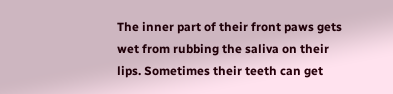The inner part of their front paws gets wet from rubbing the saliva on their lips. Sometimes their teeth can get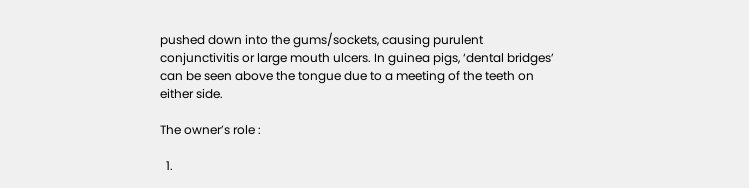pushed down into the gums/sockets, causing purulent conjunctivitis or large mouth ulcers. In guinea pigs, ‘dental bridges’ can be seen above the tongue due to a meeting of the teeth on either side.

The owner’s role :

  1.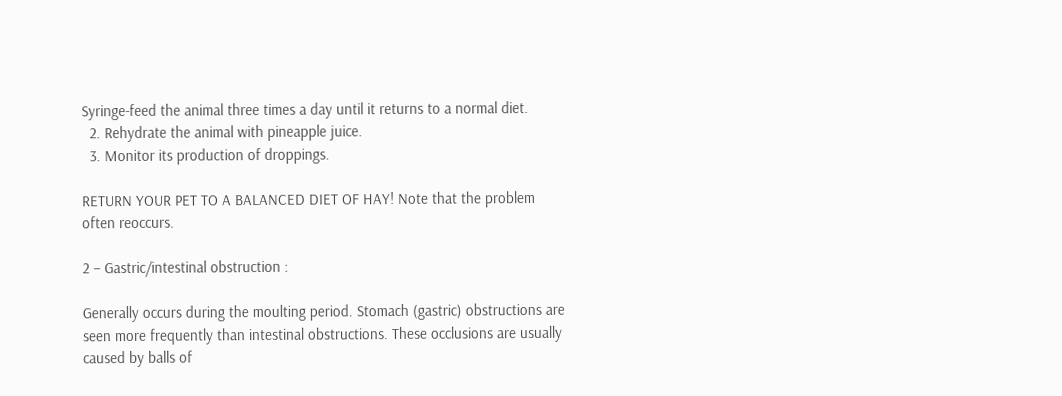Syringe-feed the animal three times a day until it returns to a normal diet.
  2. Rehydrate the animal with pineapple juice.
  3. Monitor its production of droppings.

RETURN YOUR PET TO A BALANCED DIET OF HAY! Note that the problem often reoccurs.

2 – Gastric/intestinal obstruction :

Generally occurs during the moulting period. Stomach (gastric) obstructions are seen more frequently than intestinal obstructions. These occlusions are usually caused by balls of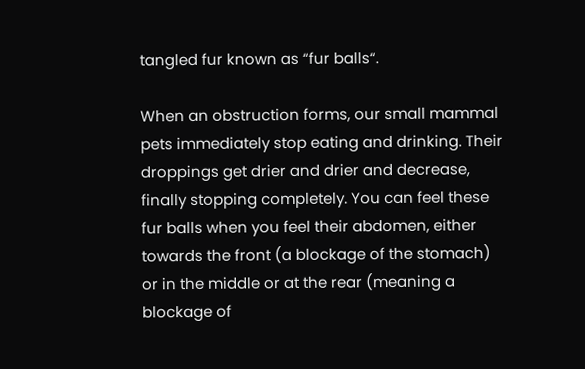tangled fur known as “fur balls“.

When an obstruction forms, our small mammal pets immediately stop eating and drinking. Their droppings get drier and drier and decrease, finally stopping completely. You can feel these fur balls when you feel their abdomen, either towards the front (a blockage of the stomach) or in the middle or at the rear (meaning a blockage of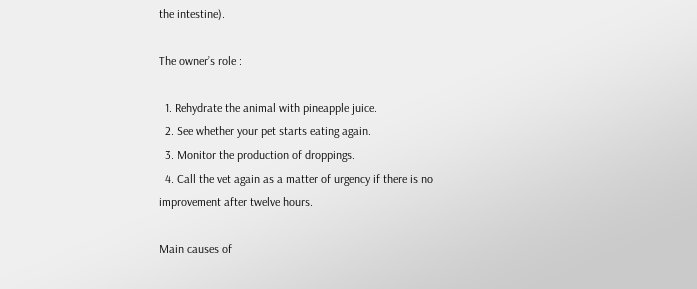the intestine).

The owner’s role :

  1. Rehydrate the animal with pineapple juice.
  2. See whether your pet starts eating again.
  3. Monitor the production of droppings.
  4. Call the vet again as a matter of urgency if there is no improvement after twelve hours.

Main causes of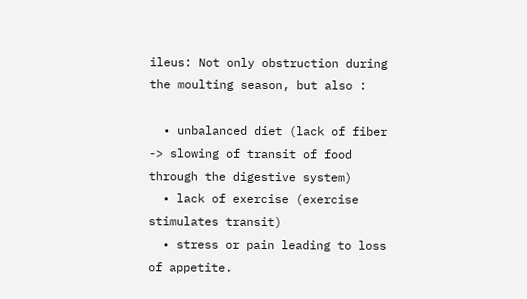ileus: Not only obstruction during the moulting season, but also :

  • unbalanced diet (lack of fiber -> slowing of transit of food through the digestive system)
  • lack of exercise (exercise stimulates transit)
  • stress or pain leading to loss of appetite.